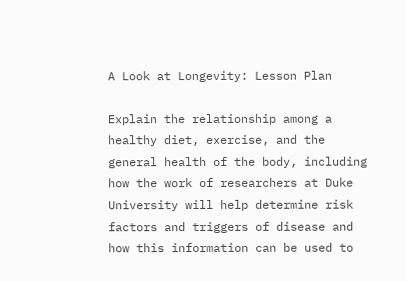A Look at Longevity: Lesson Plan

Explain the relationship among a healthy diet, exercise, and the general health of the body, including how the work of researchers at Duke University will help determine risk factors and triggers of disease and how this information can be used to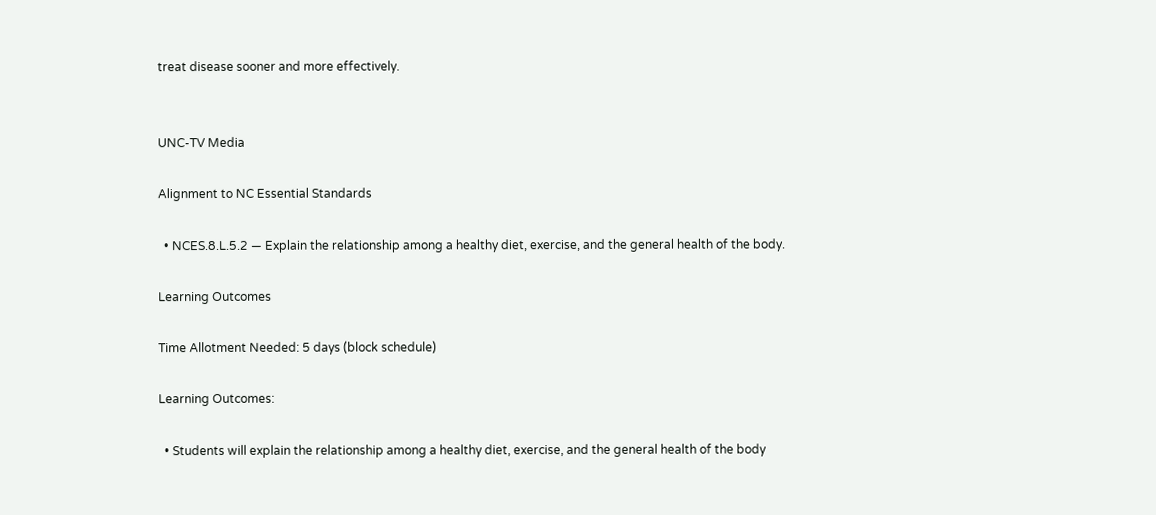treat disease sooner and more effectively.


UNC-TV Media

Alignment to NC Essential Standards

  • NCES.8.L.5.2 — Explain the relationship among a healthy diet, exercise, and the general health of the body.

Learning Outcomes

Time Allotment Needed: 5 days (block schedule)

Learning Outcomes:

  • Students will explain the relationship among a healthy diet, exercise, and the general health of the body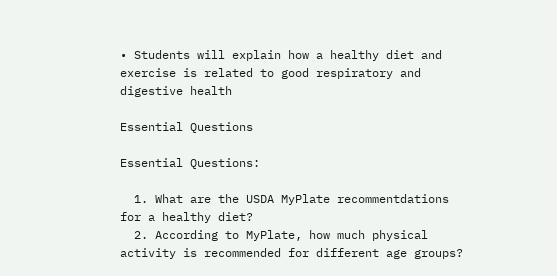• Students will explain how a healthy diet and exercise is related to good respiratory and digestive health

Essential Questions

Essential Questions:

  1. What are the USDA MyPlate recommentdations for a healthy diet?
  2. According to MyPlate, how much physical activity is recommended for different age groups?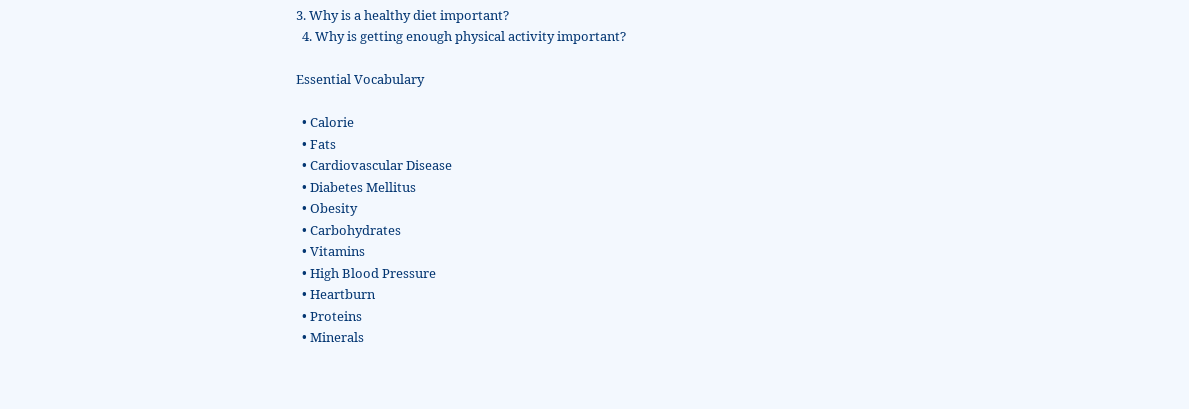3. Why is a healthy diet important?
  4. Why is getting enough physical activity important?

Essential Vocabulary

  • Calorie
  • Fats
  • Cardiovascular Disease
  • Diabetes Mellitus
  • Obesity
  • Carbohydrates
  • Vitamins
  • High Blood Pressure
  • Heartburn
  • Proteins
  • Minerals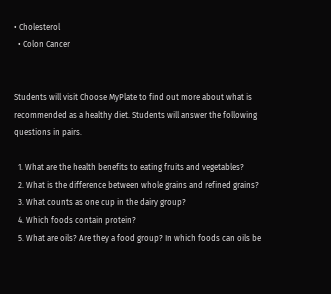• Cholesterol
  • Colon Cancer


Students will visit Choose MyPlate to find out more about what is recommended as a healthy diet. Students will answer the following questions in pairs.

  1. What are the health benefits to eating fruits and vegetables?
  2. What is the difference between whole grains and refined grains?
  3. What counts as one cup in the dairy group?
  4. Which foods contain protein?
  5. What are oils? Are they a food group? In which foods can oils be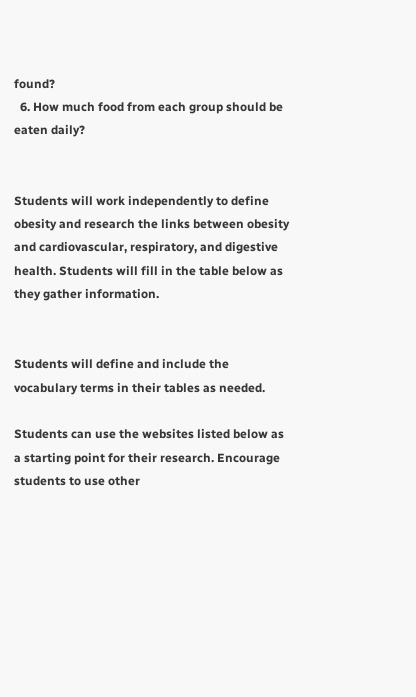found?
  6. How much food from each group should be eaten daily?


Students will work independently to define obesity and research the links between obesity and cardiovascular, respiratory, and digestive health. Students will fill in the table below as they gather information.


Students will define and include the vocabulary terms in their tables as needed.

Students can use the websites listed below as a starting point for their research. Encourage students to use other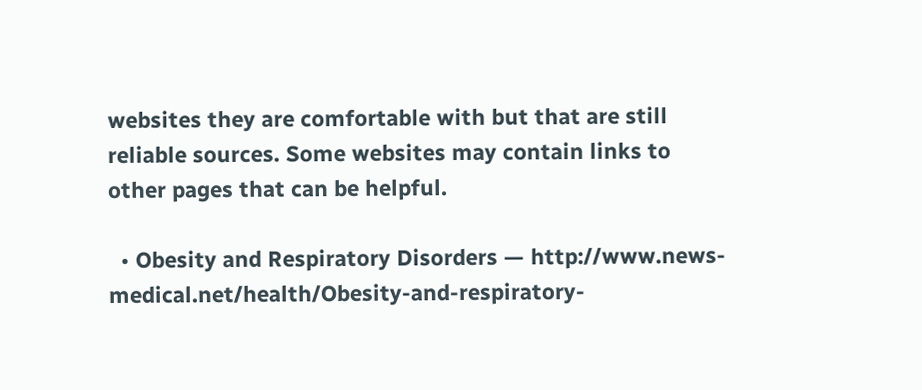websites they are comfortable with but that are still reliable sources. Some websites may contain links to other pages that can be helpful.

  • Obesity and Respiratory Disorders — http://www.news-medical.net/health/Obesity-and-respiratory-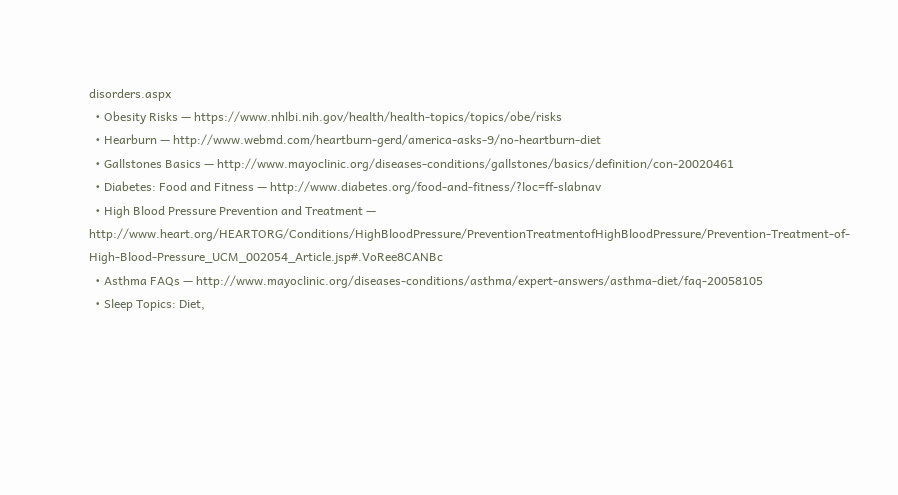disorders.aspx
  • Obesity Risks — https://www.nhlbi.nih.gov/health/health-topics/topics/obe/risks
  • Hearburn — http://www.webmd.com/heartburn-gerd/america-asks-9/no-heartburn-diet
  • Gallstones Basics — http://www.mayoclinic.org/diseases-conditions/gallstones/basics/definition/con-20020461
  • Diabetes: Food and Fitness — http://www.diabetes.org/food-and-fitness/?loc=ff-slabnav
  • High Blood Pressure Prevention and Treatment — http://www.heart.org/HEARTORG/Conditions/HighBloodPressure/PreventionTreatmentofHighBloodPressure/Prevention-Treatment-of-High-Blood-Pressure_UCM_002054_Article.jsp#.VoRee8CANBc
  • Asthma FAQs — http://www.mayoclinic.org/diseases-conditions/asthma/expert-answers/asthma-diet/faq-20058105
  • Sleep Topics: Diet,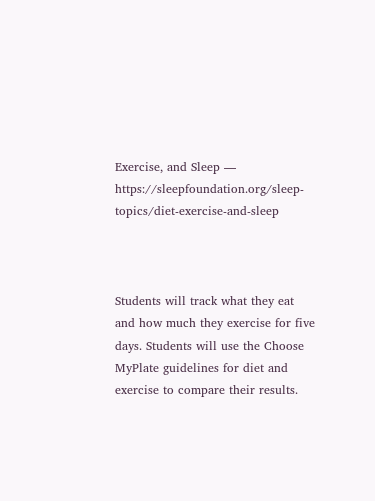Exercise, and Sleep — https://sleepfoundation.org/sleep-topics/diet-exercise-and-sleep



Students will track what they eat and how much they exercise for five days. Students will use the Choose MyPlate guidelines for diet and exercise to compare their results.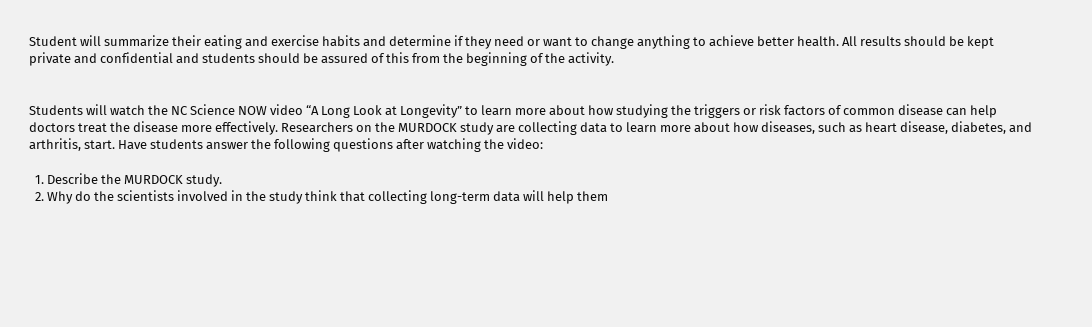Student will summarize their eating and exercise habits and determine if they need or want to change anything to achieve better health. All results should be kept private and confidential and students should be assured of this from the beginning of the activity.


Students will watch the NC Science NOW video “A Long Look at Longevity” to learn more about how studying the triggers or risk factors of common disease can help doctors treat the disease more effectively. Researchers on the MURDOCK study are collecting data to learn more about how diseases, such as heart disease, diabetes, and arthritis, start. Have students answer the following questions after watching the video:

  1. Describe the MURDOCK study.
  2. Why do the scientists involved in the study think that collecting long-term data will help them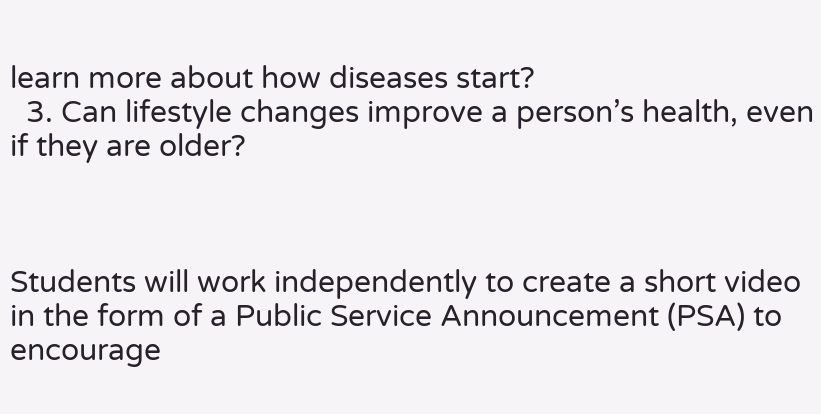learn more about how diseases start?
  3. Can lifestyle changes improve a person’s health, even if they are older?



Students will work independently to create a short video in the form of a Public Service Announcement (PSA) to encourage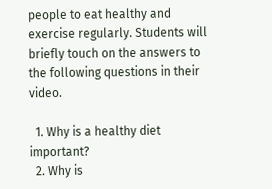people to eat healthy and exercise regularly. Students will briefly touch on the answers to the following questions in their video.

  1. Why is a healthy diet important?
  2. Why is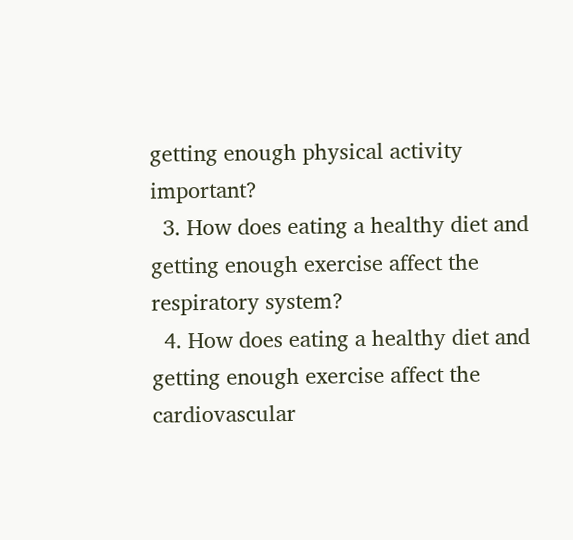getting enough physical activity important?
  3. How does eating a healthy diet and getting enough exercise affect the respiratory system?
  4. How does eating a healthy diet and getting enough exercise affect the cardiovascular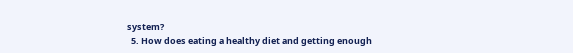system?
  5. How does eating a healthy diet and getting enough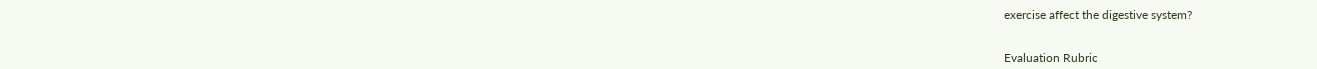exercise affect the digestive system?


Evaluation Rubric